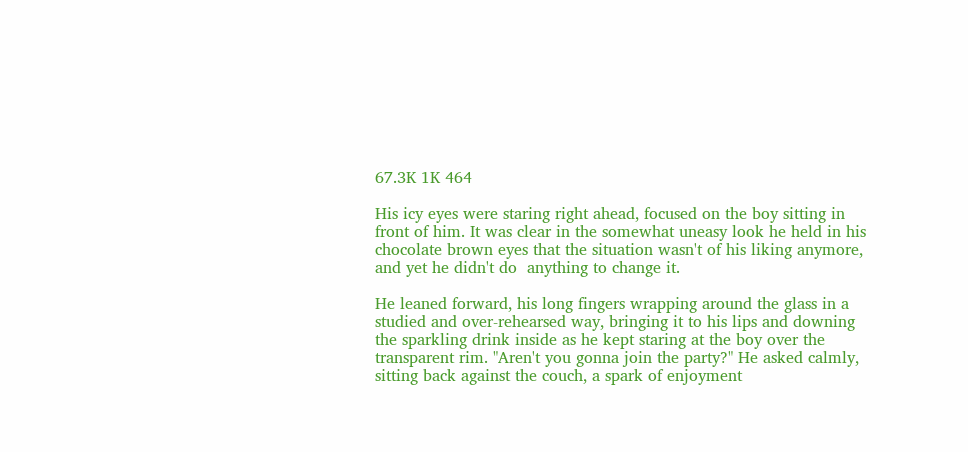67.3K 1K 464

His icy eyes were staring right ahead, focused on the boy sitting in front of him. It was clear in the somewhat uneasy look he held in his chocolate brown eyes that the situation wasn't of his liking anymore, and yet he didn't do  anything to change it.

He leaned forward, his long fingers wrapping around the glass in a studied and over-rehearsed way, bringing it to his lips and downing the sparkling drink inside as he kept staring at the boy over the transparent rim. "Aren't you gonna join the party?" He asked calmly, sitting back against the couch, a spark of enjoyment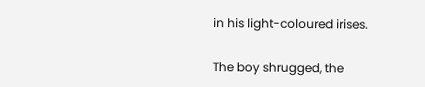in his light-coloured irises.

The boy shrugged, the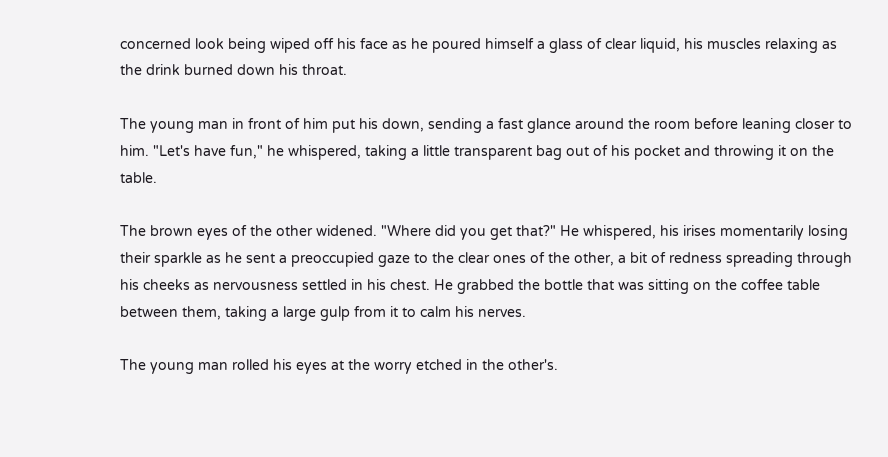concerned look being wiped off his face as he poured himself a glass of clear liquid, his muscles relaxing as the drink burned down his throat.

The young man in front of him put his down, sending a fast glance around the room before leaning closer to him. "Let's have fun," he whispered, taking a little transparent bag out of his pocket and throwing it on the table.

The brown eyes of the other widened. "Where did you get that?" He whispered, his irises momentarily losing their sparkle as he sent a preoccupied gaze to the clear ones of the other, a bit of redness spreading through his cheeks as nervousness settled in his chest. He grabbed the bottle that was sitting on the coffee table between them, taking a large gulp from it to calm his nerves.

The young man rolled his eyes at the worry etched in the other's.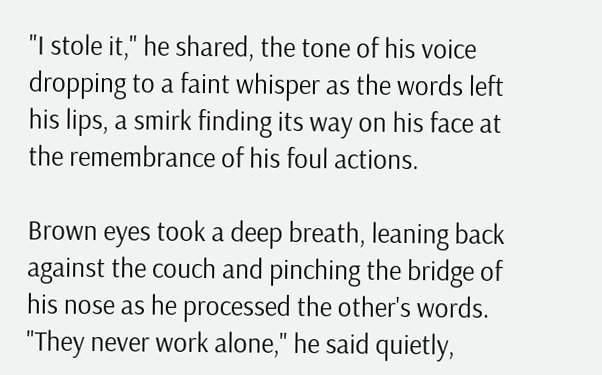"I stole it," he shared, the tone of his voice dropping to a faint whisper as the words left his lips, a smirk finding its way on his face at the remembrance of his foul actions.

Brown eyes took a deep breath, leaning back against the couch and pinching the bridge of his nose as he processed the other's words. "They never work alone," he said quietly,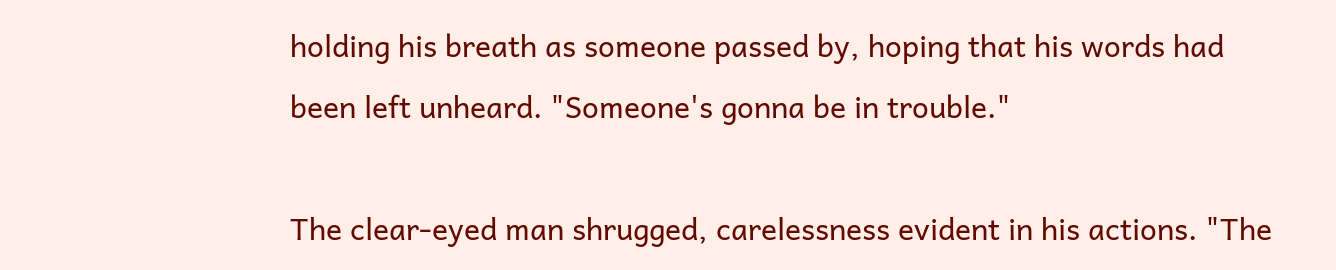holding his breath as someone passed by, hoping that his words had been left unheard. "Someone's gonna be in trouble."

The clear-eyed man shrugged, carelessness evident in his actions. "The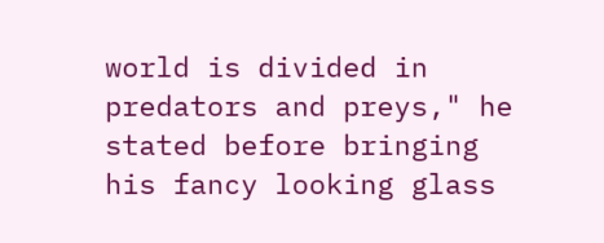world is divided in predators and preys," he stated before bringing his fancy looking glass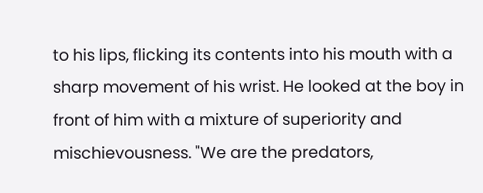to his lips, flicking its contents into his mouth with a sharp movement of his wrist. He looked at the boy in front of him with a mixture of superiority and mischievousness. "We are the predators,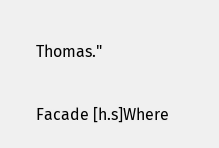Thomas."

Facade [h.s]Where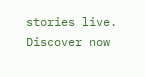stories live. Discover now